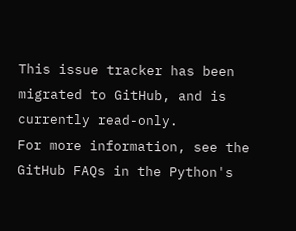This issue tracker has been migrated to GitHub, and is currently read-only.
For more information, see the GitHub FAQs in the Python's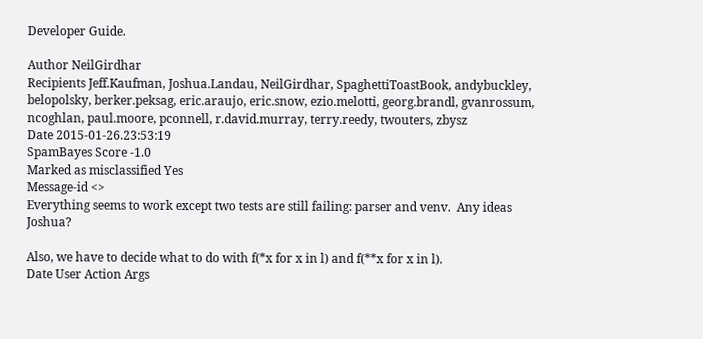Developer Guide.

Author NeilGirdhar
Recipients Jeff.Kaufman, Joshua.Landau, NeilGirdhar, SpaghettiToastBook, andybuckley, belopolsky, berker.peksag, eric.araujo, eric.snow, ezio.melotti, georg.brandl, gvanrossum, ncoghlan, paul.moore, pconnell, r.david.murray, terry.reedy, twouters, zbysz
Date 2015-01-26.23:53:19
SpamBayes Score -1.0
Marked as misclassified Yes
Message-id <>
Everything seems to work except two tests are still failing: parser and venv.  Any ideas Joshua?

Also, we have to decide what to do with f(*x for x in l) and f(**x for x in l).
Date User Action Args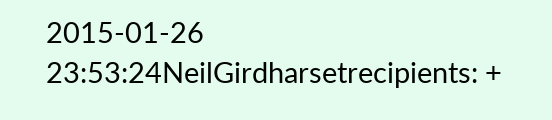2015-01-26 23:53:24NeilGirdharsetrecipients: +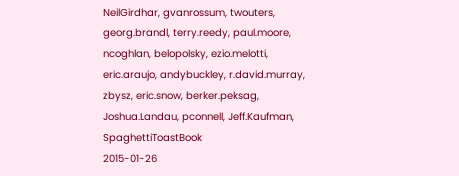NeilGirdhar, gvanrossum, twouters, georg.brandl, terry.reedy, paul.moore, ncoghlan, belopolsky, ezio.melotti, eric.araujo, andybuckley, r.david.murray, zbysz, eric.snow, berker.peksag, Joshua.Landau, pconnell, Jeff.Kaufman, SpaghettiToastBook
2015-01-26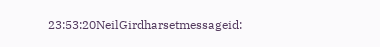23:53:20NeilGirdharsetmessageid: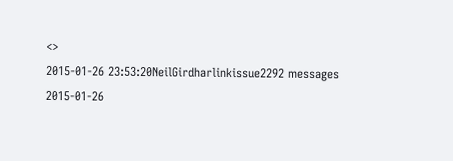<>
2015-01-26 23:53:20NeilGirdharlinkissue2292 messages
2015-01-26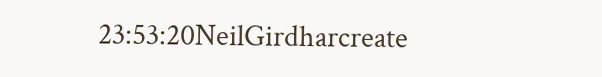23:53:20NeilGirdharcreate